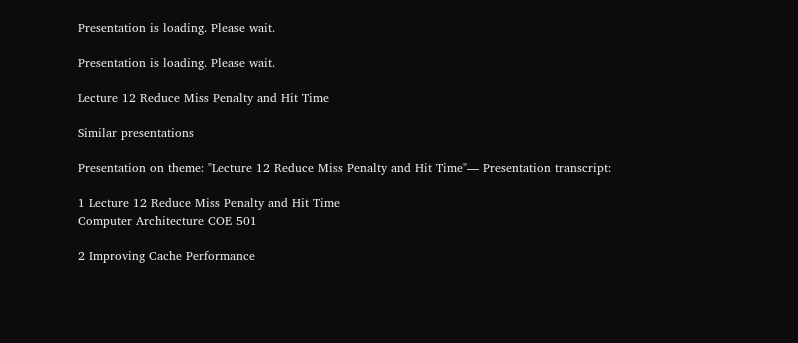Presentation is loading. Please wait.

Presentation is loading. Please wait.

Lecture 12 Reduce Miss Penalty and Hit Time

Similar presentations

Presentation on theme: "Lecture 12 Reduce Miss Penalty and Hit Time"— Presentation transcript:

1 Lecture 12 Reduce Miss Penalty and Hit Time
Computer Architecture COE 501

2 Improving Cache Performance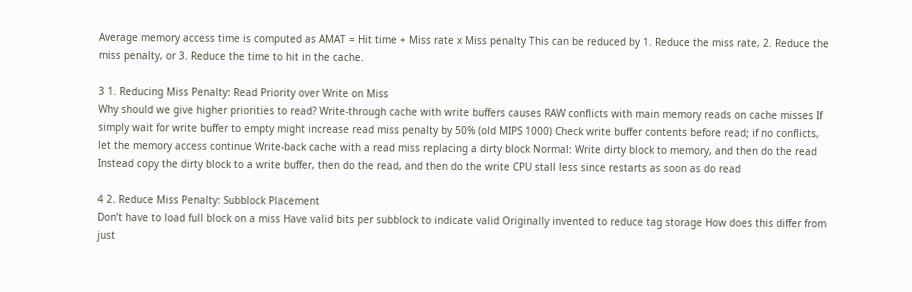Average memory access time is computed as AMAT = Hit time + Miss rate x Miss penalty This can be reduced by 1. Reduce the miss rate, 2. Reduce the miss penalty, or 3. Reduce the time to hit in the cache.

3 1. Reducing Miss Penalty: Read Priority over Write on Miss
Why should we give higher priorities to read? Write-through cache with write buffers causes RAW conflicts with main memory reads on cache misses If simply wait for write buffer to empty might increase read miss penalty by 50% (old MIPS 1000) Check write buffer contents before read; if no conflicts, let the memory access continue Write-back cache with a read miss replacing a dirty block Normal: Write dirty block to memory, and then do the read Instead copy the dirty block to a write buffer, then do the read, and then do the write CPU stall less since restarts as soon as do read

4 2. Reduce Miss Penalty: Subblock Placement
Don’t have to load full block on a miss Have valid bits per subblock to indicate valid Originally invented to reduce tag storage How does this differ from just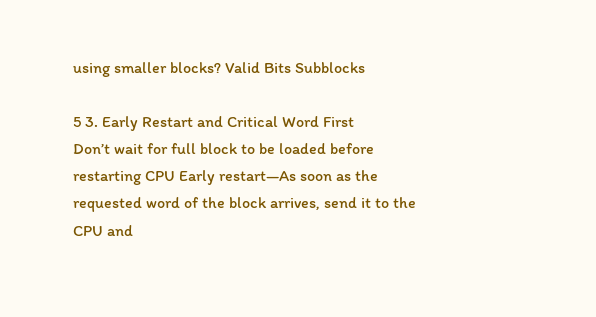using smaller blocks? Valid Bits Subblocks

5 3. Early Restart and Critical Word First
Don’t wait for full block to be loaded before restarting CPU Early restart—As soon as the requested word of the block arrives, send it to the CPU and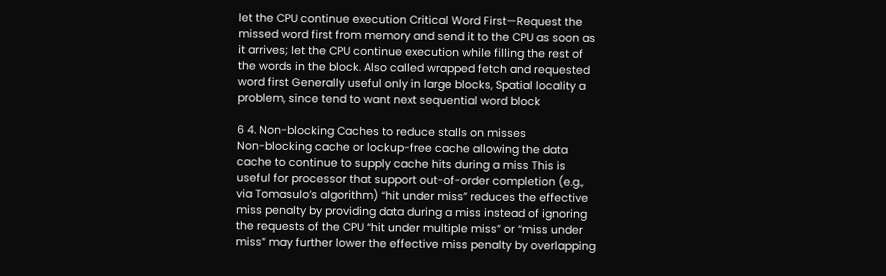let the CPU continue execution Critical Word First—Request the missed word first from memory and send it to the CPU as soon as it arrives; let the CPU continue execution while filling the rest of the words in the block. Also called wrapped fetch and requested word first Generally useful only in large blocks, Spatial locality a problem, since tend to want next sequential word block

6 4. Non-blocking Caches to reduce stalls on misses
Non-blocking cache or lockup-free cache allowing the data cache to continue to supply cache hits during a miss This is useful for processor that support out-of-order completion (e.g., via Tomasulo’s algorithm) “hit under miss” reduces the effective miss penalty by providing data during a miss instead of ignoring the requests of the CPU “hit under multiple miss” or “miss under miss” may further lower the effective miss penalty by overlapping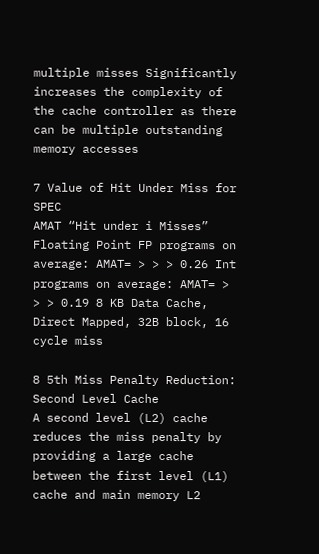multiple misses Significantly increases the complexity of the cache controller as there can be multiple outstanding memory accesses

7 Value of Hit Under Miss for SPEC
AMAT “Hit under i Misses” Floating Point FP programs on average: AMAT= > > > 0.26 Int programs on average: AMAT= > > > 0.19 8 KB Data Cache, Direct Mapped, 32B block, 16 cycle miss

8 5th Miss Penalty Reduction: Second Level Cache
A second level (L2) cache reduces the miss penalty by providing a large cache between the first level (L1) cache and main memory L2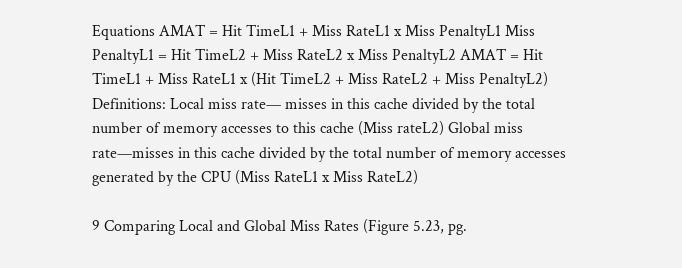Equations AMAT = Hit TimeL1 + Miss RateL1 x Miss PenaltyL1 Miss PenaltyL1 = Hit TimeL2 + Miss RateL2 x Miss PenaltyL2 AMAT = Hit TimeL1 + Miss RateL1 x (Hit TimeL2 + Miss RateL2 + Miss PenaltyL2) Definitions: Local miss rate— misses in this cache divided by the total number of memory accesses to this cache (Miss rateL2) Global miss rate—misses in this cache divided by the total number of memory accesses generated by the CPU (Miss RateL1 x Miss RateL2)

9 Comparing Local and Global Miss Rates (Figure 5.23, pg.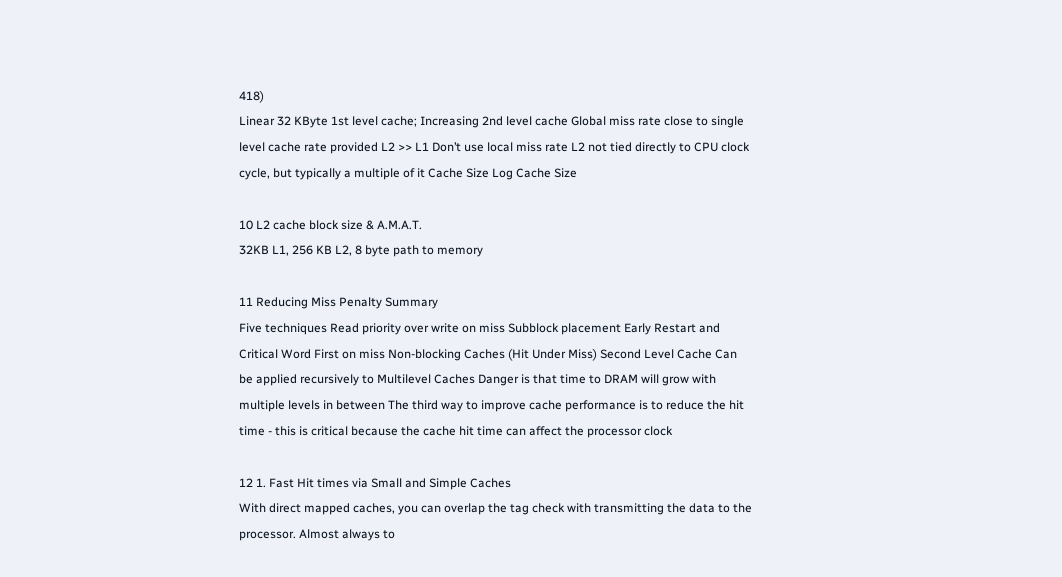418)
Linear 32 KByte 1st level cache; Increasing 2nd level cache Global miss rate close to single level cache rate provided L2 >> L1 Don’t use local miss rate L2 not tied directly to CPU clock cycle, but typically a multiple of it Cache Size Log Cache Size

10 L2 cache block size & A.M.A.T.
32KB L1, 256 KB L2, 8 byte path to memory

11 Reducing Miss Penalty Summary
Five techniques Read priority over write on miss Subblock placement Early Restart and Critical Word First on miss Non-blocking Caches (Hit Under Miss) Second Level Cache Can be applied recursively to Multilevel Caches Danger is that time to DRAM will grow with multiple levels in between The third way to improve cache performance is to reduce the hit time - this is critical because the cache hit time can affect the processor clock

12 1. Fast Hit times via Small and Simple Caches
With direct mapped caches, you can overlap the tag check with transmitting the data to the processor. Almost always to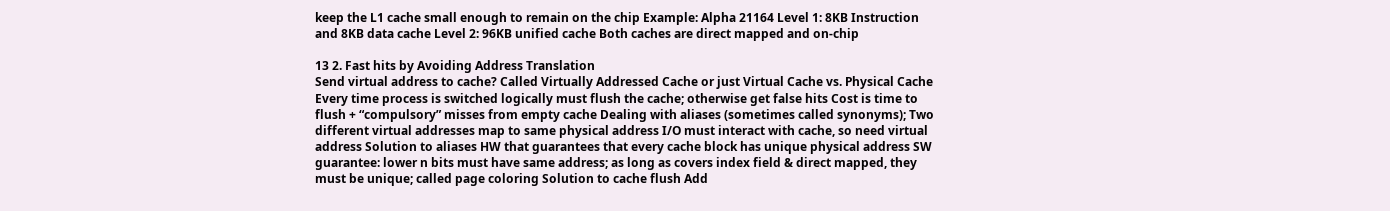keep the L1 cache small enough to remain on the chip Example: Alpha 21164 Level 1: 8KB Instruction and 8KB data cache Level 2: 96KB unified cache Both caches are direct mapped and on-chip

13 2. Fast hits by Avoiding Address Translation
Send virtual address to cache? Called Virtually Addressed Cache or just Virtual Cache vs. Physical Cache Every time process is switched logically must flush the cache; otherwise get false hits Cost is time to flush + “compulsory” misses from empty cache Dealing with aliases (sometimes called synonyms); Two different virtual addresses map to same physical address I/O must interact with cache, so need virtual address Solution to aliases HW that guarantees that every cache block has unique physical address SW guarantee: lower n bits must have same address; as long as covers index field & direct mapped, they must be unique; called page coloring Solution to cache flush Add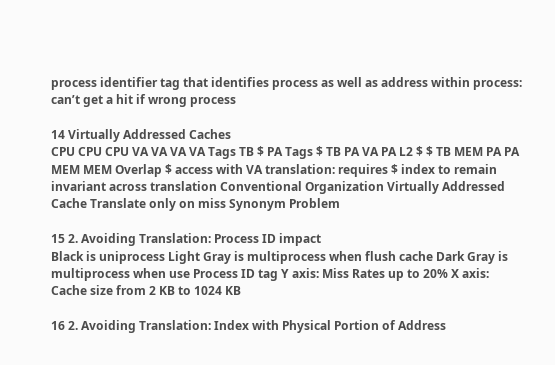process identifier tag that identifies process as well as address within process: can’t get a hit if wrong process

14 Virtually Addressed Caches
CPU CPU CPU VA VA VA VA Tags TB $ PA Tags $ TB PA VA PA L2 $ $ TB MEM PA PA MEM MEM Overlap $ access with VA translation: requires $ index to remain invariant across translation Conventional Organization Virtually Addressed Cache Translate only on miss Synonym Problem

15 2. Avoiding Translation: Process ID impact
Black is uniprocess Light Gray is multiprocess when flush cache Dark Gray is multiprocess when use Process ID tag Y axis: Miss Rates up to 20% X axis: Cache size from 2 KB to 1024 KB

16 2. Avoiding Translation: Index with Physical Portion of Address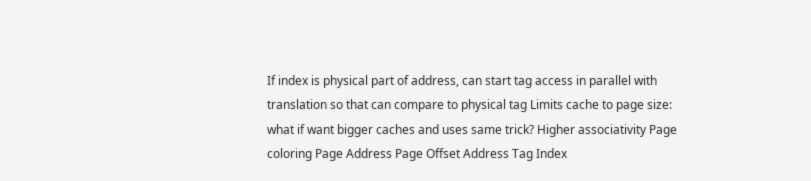If index is physical part of address, can start tag access in parallel with translation so that can compare to physical tag Limits cache to page size: what if want bigger caches and uses same trick? Higher associativity Page coloring Page Address Page Offset Address Tag Index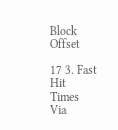Block Offset

17 3. Fast Hit Times Via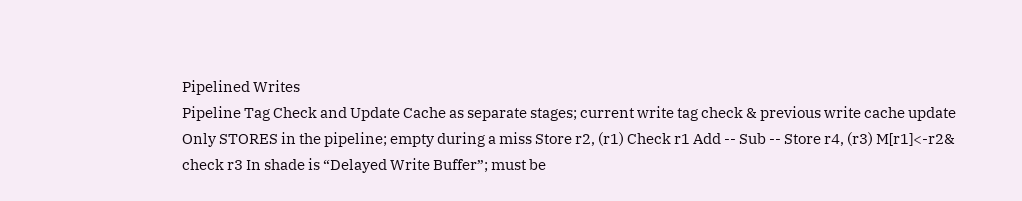Pipelined Writes
Pipeline Tag Check and Update Cache as separate stages; current write tag check & previous write cache update Only STORES in the pipeline; empty during a miss Store r2, (r1) Check r1 Add -- Sub -- Store r4, (r3) M[r1]<-r2& check r3 In shade is “Delayed Write Buffer”; must be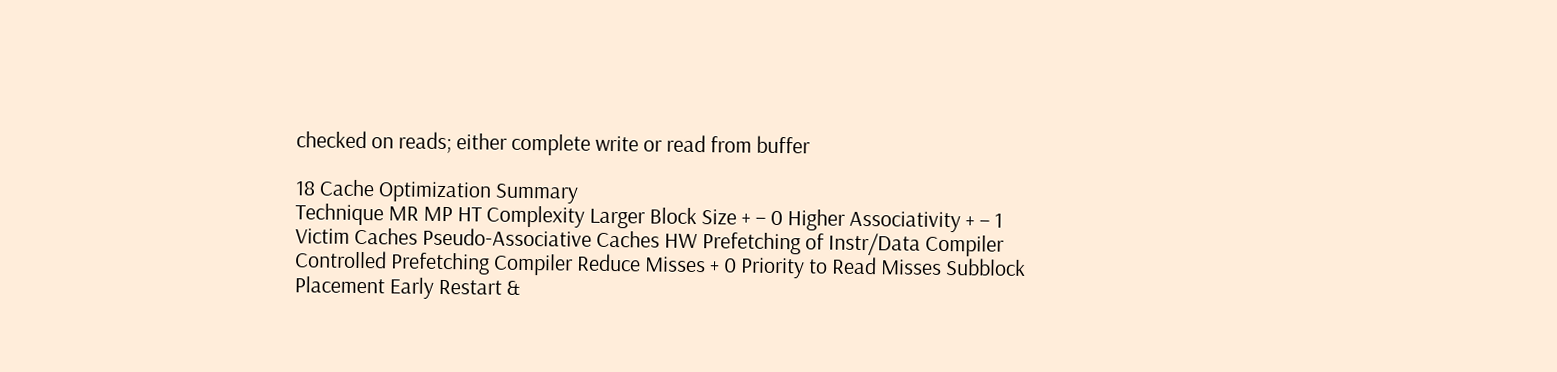checked on reads; either complete write or read from buffer

18 Cache Optimization Summary
Technique MR MP HT Complexity Larger Block Size + – 0 Higher Associativity + – 1 Victim Caches Pseudo-Associative Caches HW Prefetching of Instr/Data Compiler Controlled Prefetching Compiler Reduce Misses + 0 Priority to Read Misses Subblock Placement Early Restart &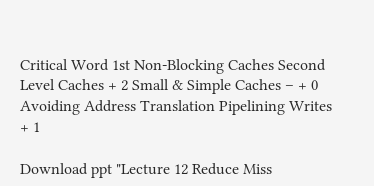Critical Word 1st Non-Blocking Caches Second Level Caches + 2 Small & Simple Caches – + 0 Avoiding Address Translation Pipelining Writes + 1

Download ppt "Lecture 12 Reduce Miss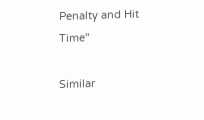Penalty and Hit Time"

Similar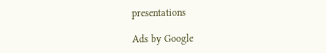presentations

Ads by Google